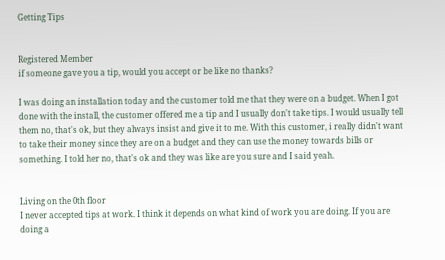Getting Tips


Registered Member
if someone gave you a tip, would you accept or be like no thanks?

I was doing an installation today and the customer told me that they were on a budget. When I got done with the install, the customer offered me a tip and I usually don't take tips. I would usually tell them no, that's ok, but they always insist and give it to me. With this customer, i really didn't want to take their money since they are on a budget and they can use the money towards bills or something. I told her no, that's ok and they was like are you sure and I said yeah.


Living on the 0th floor
I never accepted tips at work. I think it depends on what kind of work you are doing. If you are doing a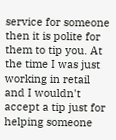service for someone then it is polite for them to tip you. At the time I was just working in retail and I wouldn't accept a tip just for helping someone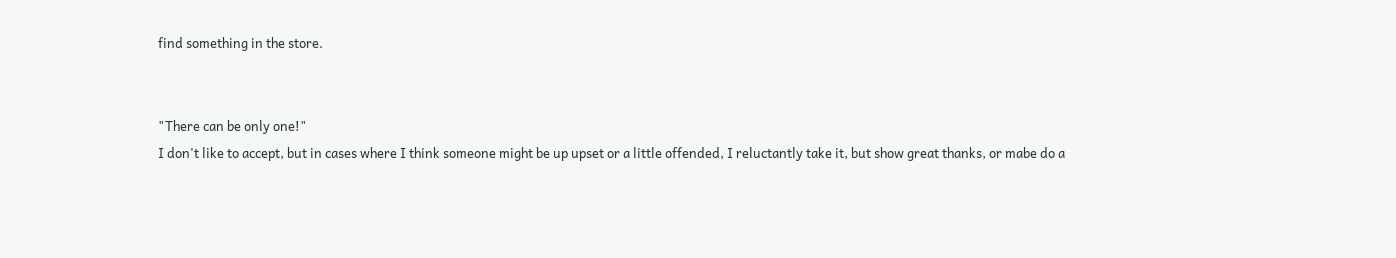find something in the store.


"There can be only one!"
I don't like to accept, but in cases where I think someone might be up upset or a little offended, I reluctantly take it, but show great thanks, or mabe do a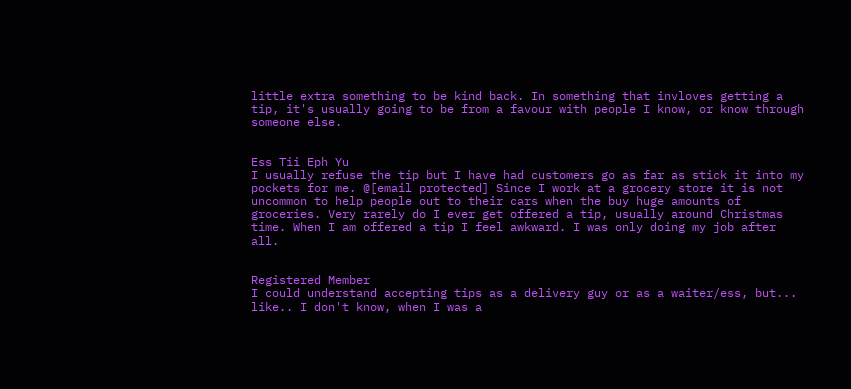little extra something to be kind back. In something that invloves getting a tip, it's usually going to be from a favour with people I know, or know through someone else.


Ess Tii Eph Yu
I usually refuse the tip but I have had customers go as far as stick it into my pockets for me. @[email protected] Since I work at a grocery store it is not uncommon to help people out to their cars when the buy huge amounts of groceries. Very rarely do I ever get offered a tip, usually around Christmas time. When I am offered a tip I feel awkward. I was only doing my job after all.


Registered Member
I could understand accepting tips as a delivery guy or as a waiter/ess, but... like.. I don't know, when I was a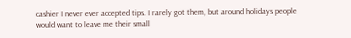cashier I never ever accepted tips. I rarely got them, but around holidays people would want to leave me their small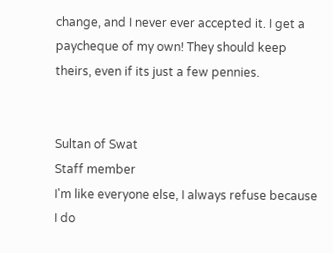change, and I never ever accepted it. I get a paycheque of my own! They should keep theirs, even if its just a few pennies.


Sultan of Swat
Staff member
I'm like everyone else, I always refuse because I do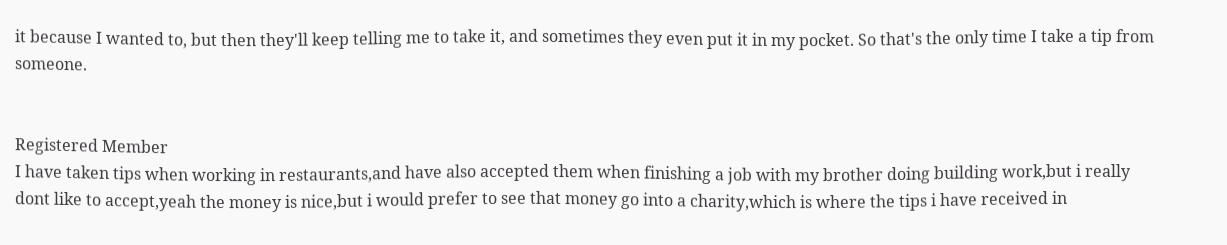it because I wanted to, but then they'll keep telling me to take it, and sometimes they even put it in my pocket. So that's the only time I take a tip from someone.


Registered Member
I have taken tips when working in restaurants,and have also accepted them when finishing a job with my brother doing building work,but i really dont like to accept,yeah the money is nice,but i would prefer to see that money go into a charity,which is where the tips i have received in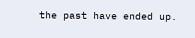the past have ended up.